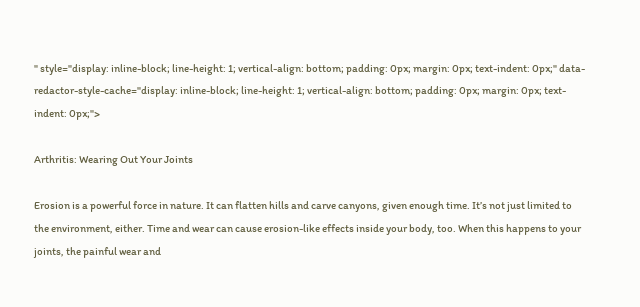" style="display: inline-block; line-height: 1; vertical-align: bottom; padding: 0px; margin: 0px; text-indent: 0px;" data-redactor-style-cache="display: inline-block; line-height: 1; vertical-align: bottom; padding: 0px; margin: 0px; text-indent: 0px;">

Arthritis: Wearing Out Your Joints

Erosion is a powerful force in nature. It can flatten hills and carve canyons, given enough time. It’s not just limited to the environment, either. Time and wear can cause erosion-like effects inside your body, too. When this happens to your joints, the painful wear and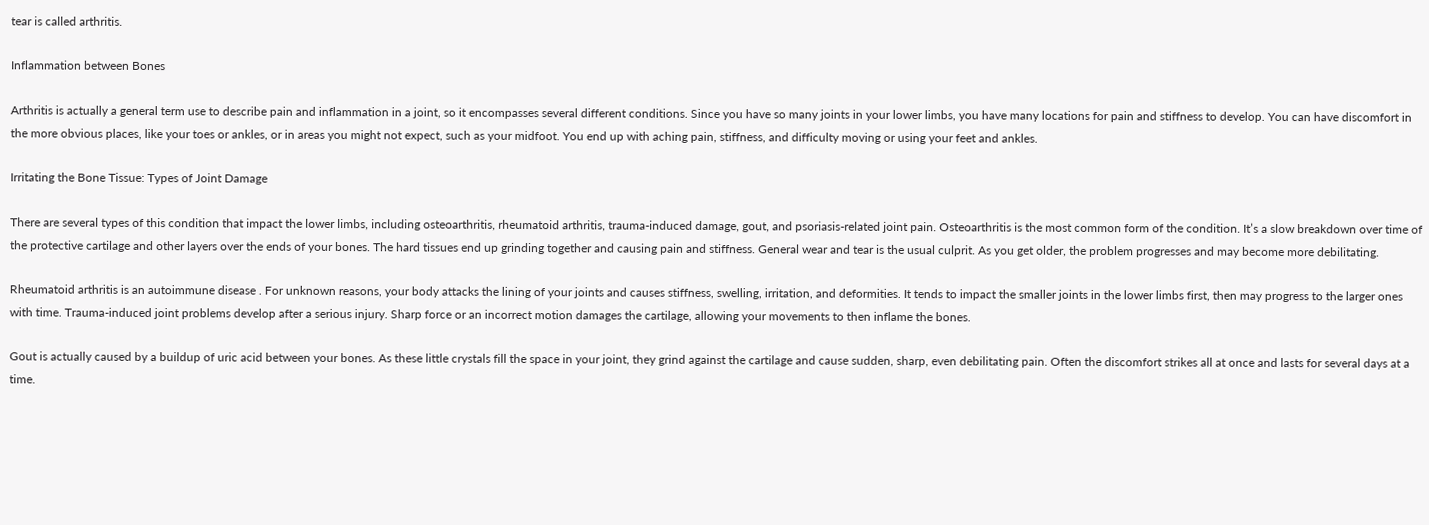tear is called arthritis.

Inflammation between Bones

Arthritis is actually a general term use to describe pain and inflammation in a joint, so it encompasses several different conditions. Since you have so many joints in your lower limbs, you have many locations for pain and stiffness to develop. You can have discomfort in the more obvious places, like your toes or ankles, or in areas you might not expect, such as your midfoot. You end up with aching pain, stiffness, and difficulty moving or using your feet and ankles.

Irritating the Bone Tissue: Types of Joint Damage

There are several types of this condition that impact the lower limbs, including osteoarthritis, rheumatoid arthritis, trauma-induced damage, gout, and psoriasis-related joint pain. Osteoarthritis is the most common form of the condition. It’s a slow breakdown over time of the protective cartilage and other layers over the ends of your bones. The hard tissues end up grinding together and causing pain and stiffness. General wear and tear is the usual culprit. As you get older, the problem progresses and may become more debilitating.

Rheumatoid arthritis is an autoimmune disease . For unknown reasons, your body attacks the lining of your joints and causes stiffness, swelling, irritation, and deformities. It tends to impact the smaller joints in the lower limbs first, then may progress to the larger ones with time. Trauma-induced joint problems develop after a serious injury. Sharp force or an incorrect motion damages the cartilage, allowing your movements to then inflame the bones.

Gout is actually caused by a buildup of uric acid between your bones. As these little crystals fill the space in your joint, they grind against the cartilage and cause sudden, sharp, even debilitating pain. Often the discomfort strikes all at once and lasts for several days at a time.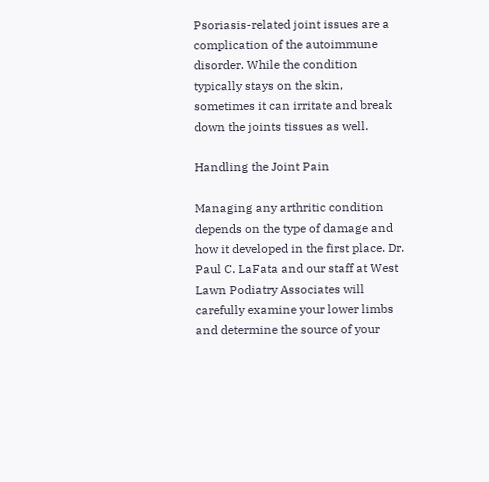Psoriasis-related joint issues are a complication of the autoimmune disorder. While the condition typically stays on the skin, sometimes it can irritate and break down the joints tissues as well.

Handling the Joint Pain

Managing any arthritic condition depends on the type of damage and how it developed in the first place. Dr. Paul C. LaFata and our staff at West Lawn Podiatry Associates will carefully examine your lower limbs and determine the source of your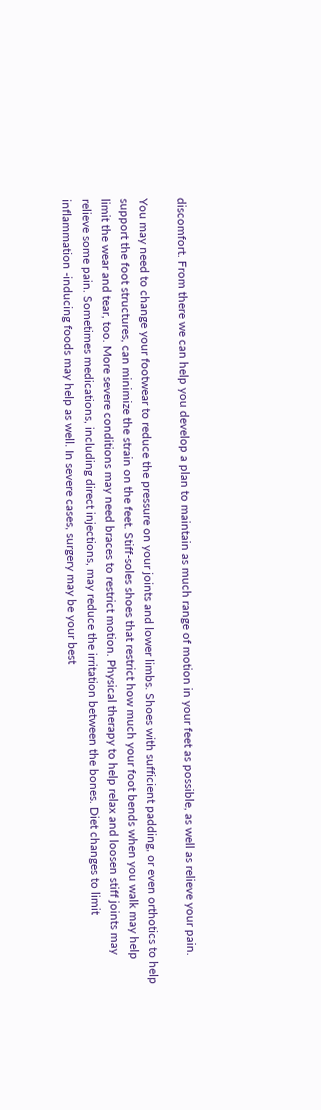discomfort. From there we can help you develop a plan to maintain as much range of motion in your feet as possible, as well as relieve your pain.

You may need to change your footwear to reduce the pressure on your joints and lower limbs. Shoes with sufficient padding, or even orthotics to help support the foot structures, can minimize the strain on the feet. Stiff-soles shoes that restrict how much your foot bends when you walk may help limit the wear and tear, too. More severe conditions may need braces to restrict motion. Physical therapy to help relax and loosen stiff joints may relieve some pain. Sometimes medications, including direct injections, may reduce the irritation between the bones. Diet changes to limit inflammation -inducing foods may help as well. In severe cases, surgery may be your best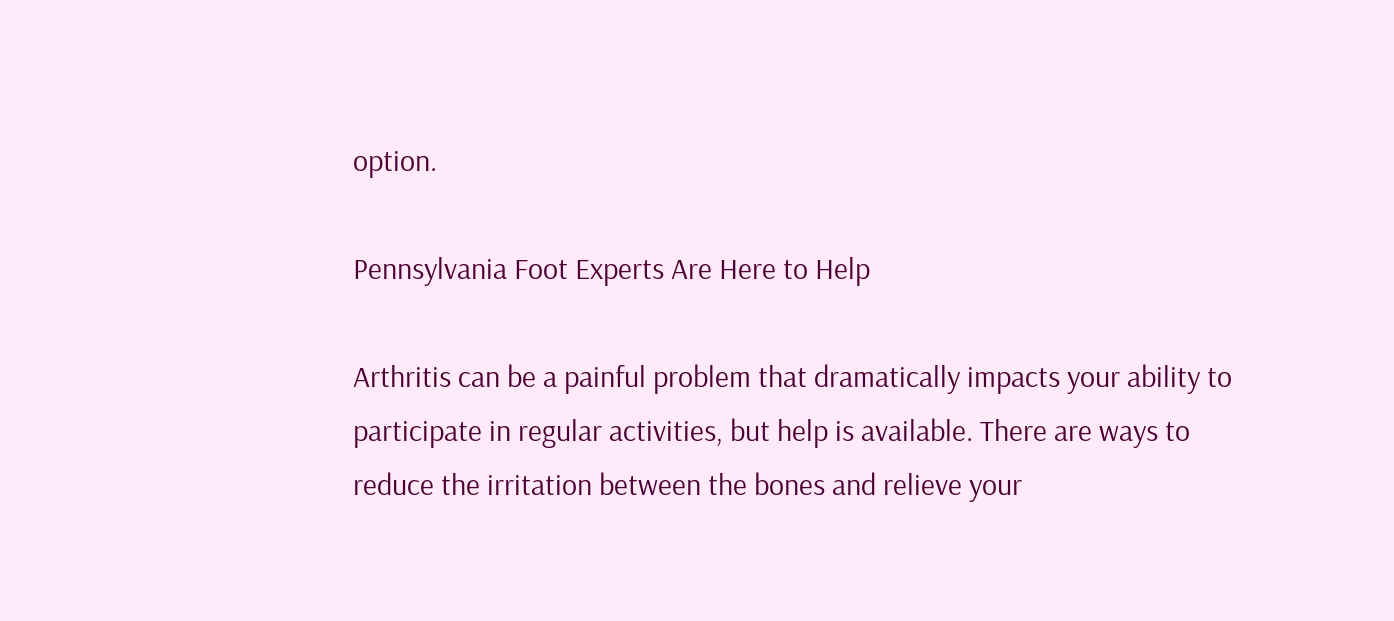option.

Pennsylvania Foot Experts Are Here to Help

Arthritis can be a painful problem that dramatically impacts your ability to participate in regular activities, but help is available. There are ways to reduce the irritation between the bones and relieve your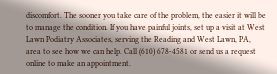discomfort. The sooner you take care of the problem, the easier it will be to manage the condition. If you have painful joints, set up a visit at West Lawn Podiatry Associates, serving the Reading and West Lawn, PA, area to see how we can help. Call (610) 678-4581 or send us a request online to make an appointment.